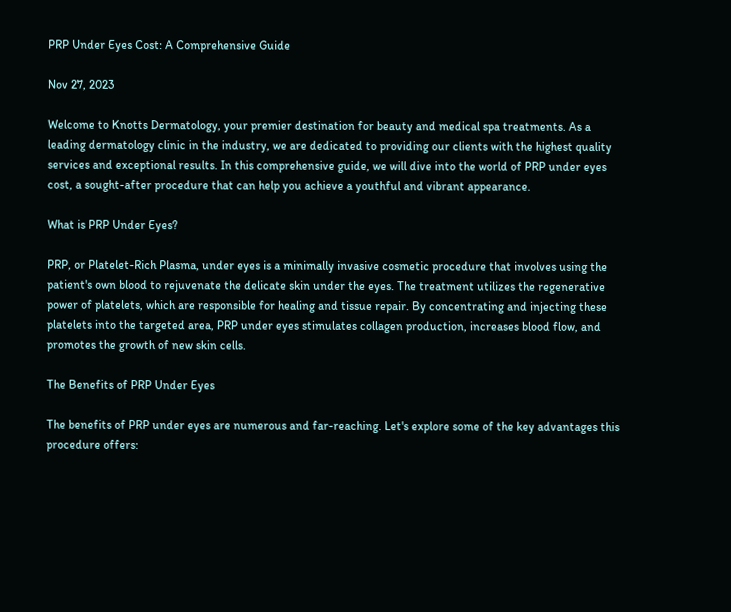PRP Under Eyes Cost: A Comprehensive Guide

Nov 27, 2023

Welcome to Knotts Dermatology, your premier destination for beauty and medical spa treatments. As a leading dermatology clinic in the industry, we are dedicated to providing our clients with the highest quality services and exceptional results. In this comprehensive guide, we will dive into the world of PRP under eyes cost, a sought-after procedure that can help you achieve a youthful and vibrant appearance.

What is PRP Under Eyes?

PRP, or Platelet-Rich Plasma, under eyes is a minimally invasive cosmetic procedure that involves using the patient's own blood to rejuvenate the delicate skin under the eyes. The treatment utilizes the regenerative power of platelets, which are responsible for healing and tissue repair. By concentrating and injecting these platelets into the targeted area, PRP under eyes stimulates collagen production, increases blood flow, and promotes the growth of new skin cells.

The Benefits of PRP Under Eyes

The benefits of PRP under eyes are numerous and far-reaching. Let's explore some of the key advantages this procedure offers: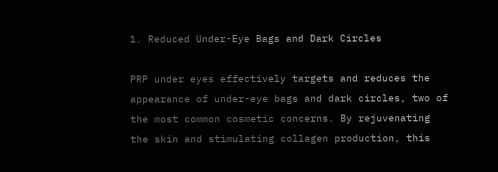1. Reduced Under-Eye Bags and Dark Circles

PRP under eyes effectively targets and reduces the appearance of under-eye bags and dark circles, two of the most common cosmetic concerns. By rejuvenating the skin and stimulating collagen production, this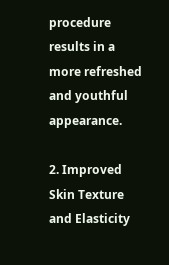procedure results in a more refreshed and youthful appearance.

2. Improved Skin Texture and Elasticity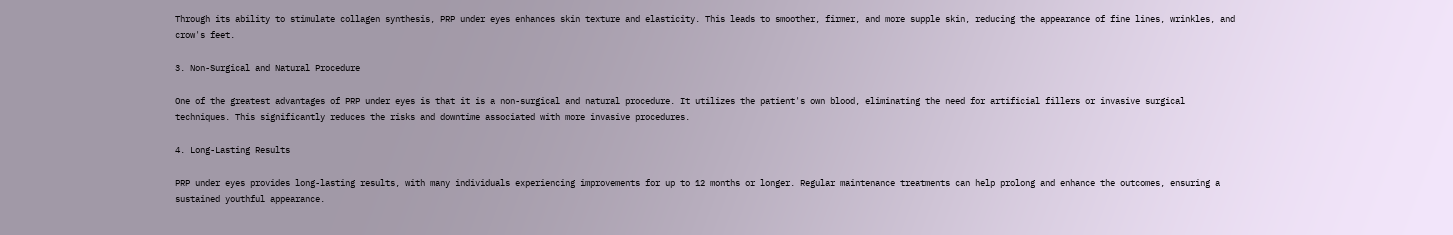Through its ability to stimulate collagen synthesis, PRP under eyes enhances skin texture and elasticity. This leads to smoother, firmer, and more supple skin, reducing the appearance of fine lines, wrinkles, and crow's feet.

3. Non-Surgical and Natural Procedure

One of the greatest advantages of PRP under eyes is that it is a non-surgical and natural procedure. It utilizes the patient's own blood, eliminating the need for artificial fillers or invasive surgical techniques. This significantly reduces the risks and downtime associated with more invasive procedures.

4. Long-Lasting Results

PRP under eyes provides long-lasting results, with many individuals experiencing improvements for up to 12 months or longer. Regular maintenance treatments can help prolong and enhance the outcomes, ensuring a sustained youthful appearance.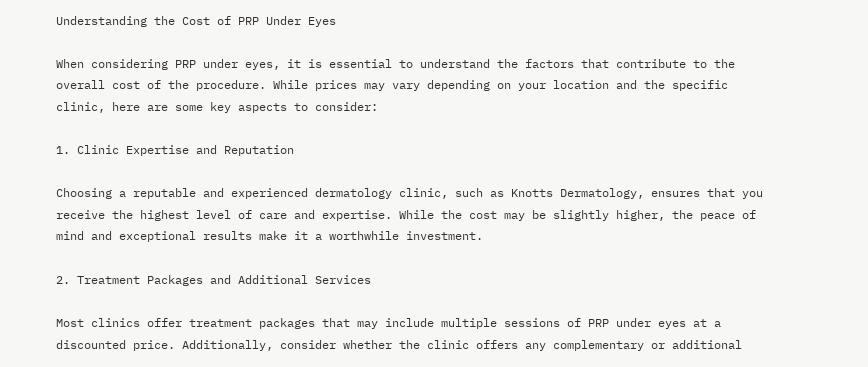Understanding the Cost of PRP Under Eyes

When considering PRP under eyes, it is essential to understand the factors that contribute to the overall cost of the procedure. While prices may vary depending on your location and the specific clinic, here are some key aspects to consider:

1. Clinic Expertise and Reputation

Choosing a reputable and experienced dermatology clinic, such as Knotts Dermatology, ensures that you receive the highest level of care and expertise. While the cost may be slightly higher, the peace of mind and exceptional results make it a worthwhile investment.

2. Treatment Packages and Additional Services

Most clinics offer treatment packages that may include multiple sessions of PRP under eyes at a discounted price. Additionally, consider whether the clinic offers any complementary or additional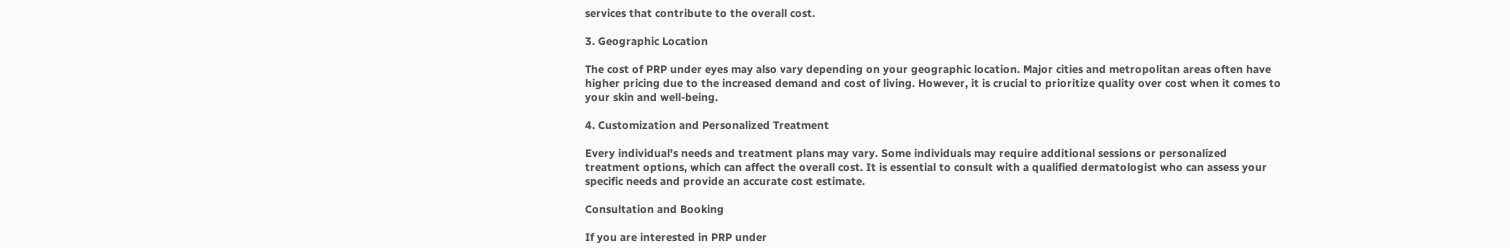services that contribute to the overall cost.

3. Geographic Location

The cost of PRP under eyes may also vary depending on your geographic location. Major cities and metropolitan areas often have higher pricing due to the increased demand and cost of living. However, it is crucial to prioritize quality over cost when it comes to your skin and well-being.

4. Customization and Personalized Treatment

Every individual's needs and treatment plans may vary. Some individuals may require additional sessions or personalized treatment options, which can affect the overall cost. It is essential to consult with a qualified dermatologist who can assess your specific needs and provide an accurate cost estimate.

Consultation and Booking

If you are interested in PRP under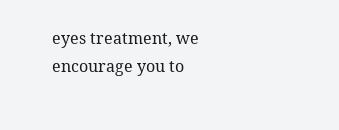eyes treatment, we encourage you to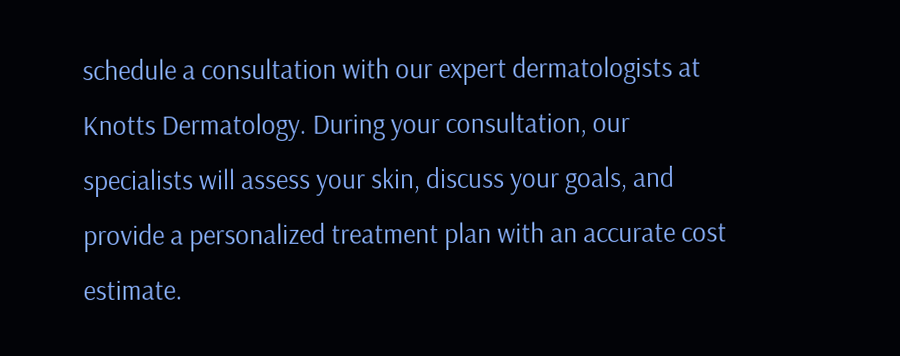schedule a consultation with our expert dermatologists at Knotts Dermatology. During your consultation, our specialists will assess your skin, discuss your goals, and provide a personalized treatment plan with an accurate cost estimate.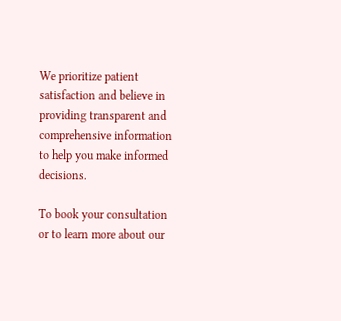We prioritize patient satisfaction and believe in providing transparent and comprehensive information to help you make informed decisions.

To book your consultation or to learn more about our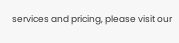services and pricing, please visit our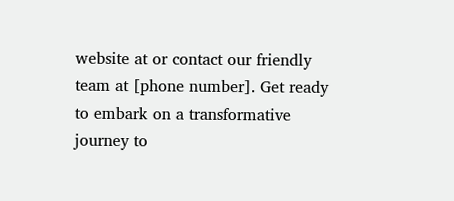website at or contact our friendly team at [phone number]. Get ready to embark on a transformative journey to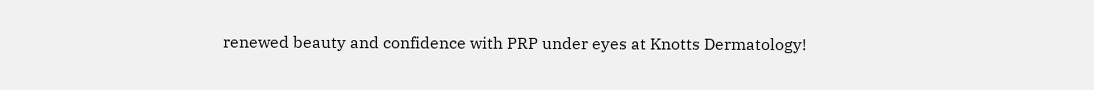renewed beauty and confidence with PRP under eyes at Knotts Dermatology!